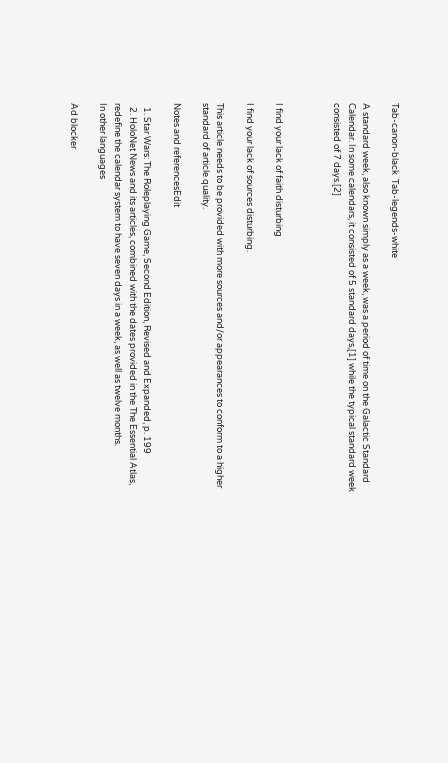Tab-canon-black  Tab-legends-white

A standard week, also known simply as a week, was a period of time on the Galactic Standard Calendar. In some calendars, it consisted of 5 standard days,[1] while the typical standard week consisted of 7 days.[2]



I find your lack of faith disturbing

I find your lack of sources disturbing.

This article needs to be provided with more sources and/or appearances to conform to a higher standard of article quality.

Notes and referencesEdit

  1. Star Wars: The Roleplaying Game, Second Edition, Revised and Expanded, p. 199
  2. HoloNet News and its articles, combined with the dates provided in the The Essential Atlas, redefine the calendar system to have seven days in a week, as well as twelve months.
In other languages

Ad blocker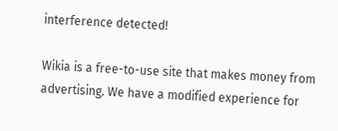interference detected!

Wikia is a free-to-use site that makes money from advertising. We have a modified experience for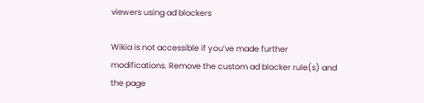viewers using ad blockers

Wikia is not accessible if you’ve made further modifications. Remove the custom ad blocker rule(s) and the page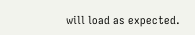will load as expected.